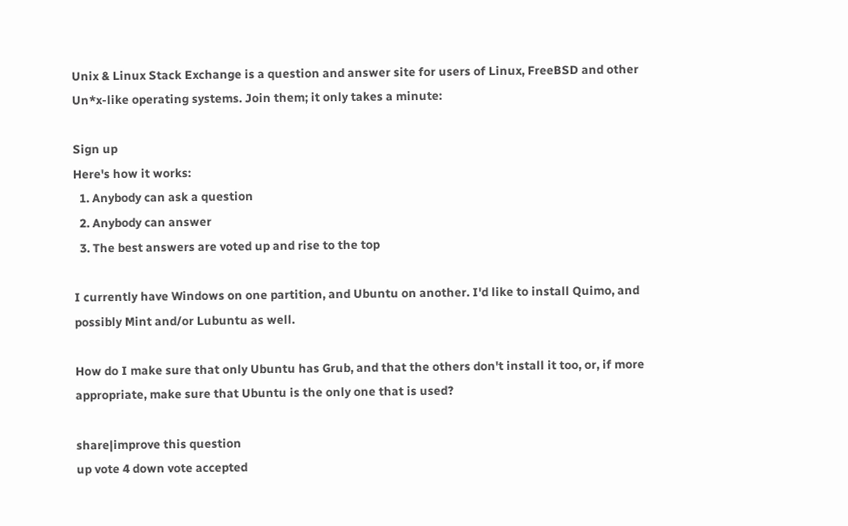Unix & Linux Stack Exchange is a question and answer site for users of Linux, FreeBSD and other Un*x-like operating systems. Join them; it only takes a minute:

Sign up
Here's how it works:
  1. Anybody can ask a question
  2. Anybody can answer
  3. The best answers are voted up and rise to the top

I currently have Windows on one partition, and Ubuntu on another. I'd like to install Quimo, and possibly Mint and/or Lubuntu as well.

How do I make sure that only Ubuntu has Grub, and that the others don't install it too, or, if more appropriate, make sure that Ubuntu is the only one that is used?

share|improve this question
up vote 4 down vote accepted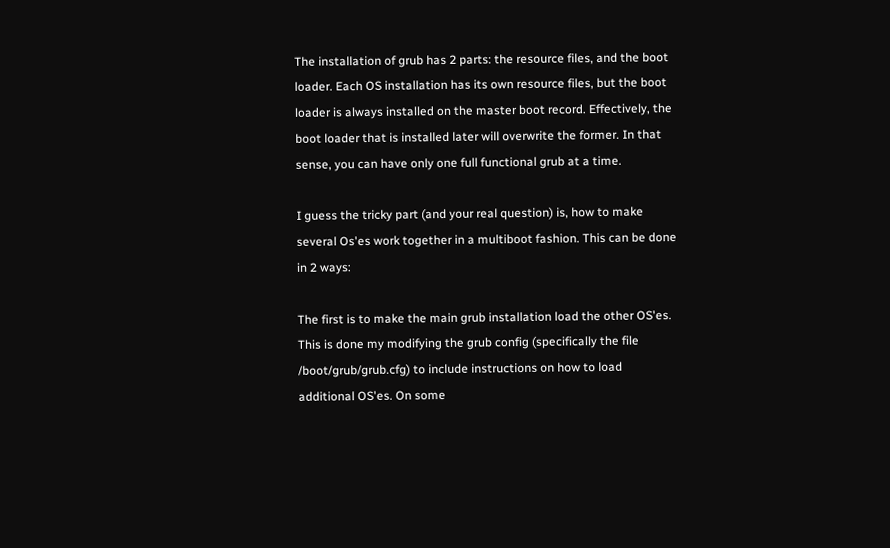The installation of grub has 2 parts: the resource files, and the boot loader. Each OS installation has its own resource files, but the boot loader is always installed on the master boot record. Effectively, the boot loader that is installed later will overwrite the former. In that sense, you can have only one full functional grub at a time.

I guess the tricky part (and your real question) is, how to make several Os'es work together in a multiboot fashion. This can be done in 2 ways:

The first is to make the main grub installation load the other OS'es. This is done my modifying the grub config (specifically the file /boot/grub/grub.cfg) to include instructions on how to load additional OS'es. On some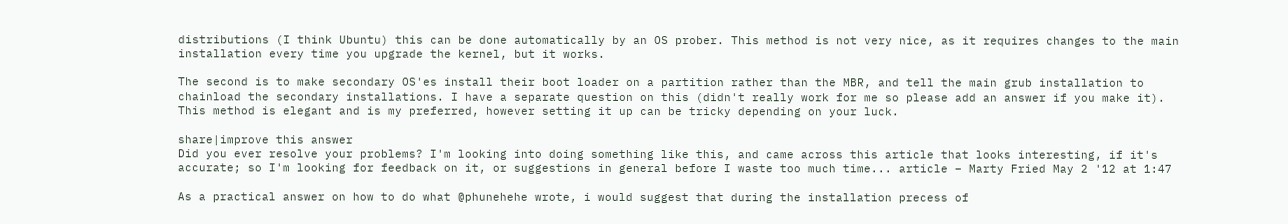distributions (I think Ubuntu) this can be done automatically by an OS prober. This method is not very nice, as it requires changes to the main installation every time you upgrade the kernel, but it works.

The second is to make secondary OS'es install their boot loader on a partition rather than the MBR, and tell the main grub installation to chainload the secondary installations. I have a separate question on this (didn't really work for me so please add an answer if you make it). This method is elegant and is my preferred, however setting it up can be tricky depending on your luck.

share|improve this answer
Did you ever resolve your problems? I'm looking into doing something like this, and came across this article that looks interesting, if it's accurate; so I'm looking for feedback on it, or suggestions in general before I waste too much time... article – Marty Fried May 2 '12 at 1:47

As a practical answer on how to do what @phunehehe wrote, i would suggest that during the installation precess of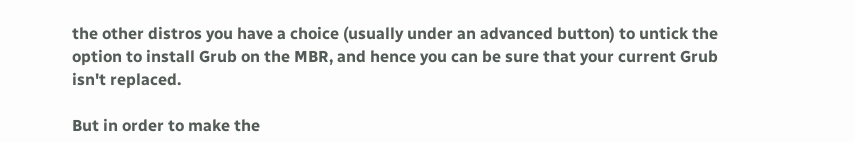the other distros you have a choice (usually under an advanced button) to untick the option to install Grub on the MBR, and hence you can be sure that your current Grub isn't replaced.

But in order to make the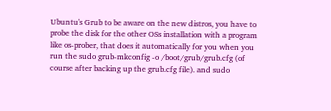Ubuntu's Grub to be aware on the new distros, you have to probe the disk for the other OSs installation with a program like os-prober, that does it automatically for you when you run the sudo grub-mkconfig -o /boot/grub/grub.cfg (of course after backing up the grub.cfg file). and sudo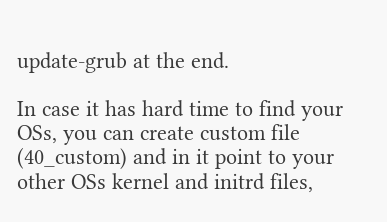update-grub at the end.

In case it has hard time to find your OSs, you can create custom file (40_custom) and in it point to your other OSs kernel and initrd files,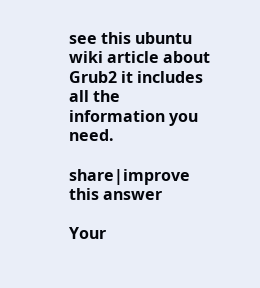see this ubuntu wiki article about Grub2 it includes all the information you need.

share|improve this answer

Your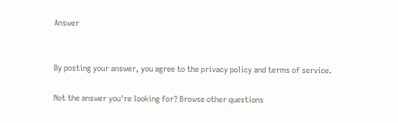Answer


By posting your answer, you agree to the privacy policy and terms of service.

Not the answer you're looking for? Browse other questions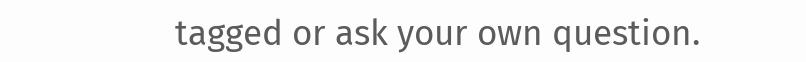tagged or ask your own question.